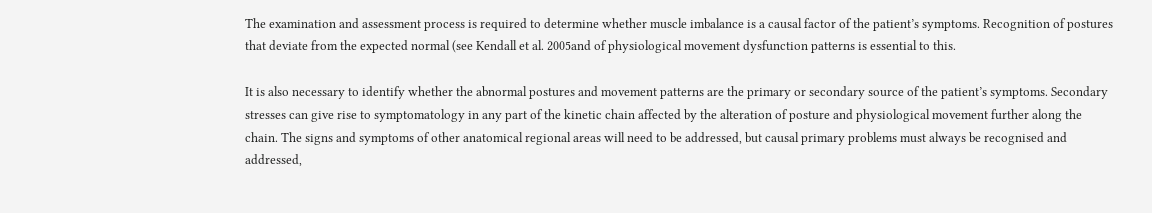The examination and assessment process is required to determine whether muscle imbalance is a causal factor of the patient’s symptoms. Recognition of postures that deviate from the expected normal (see Kendall et al. 2005and of physiological movement dysfunction patterns is essential to this.

It is also necessary to identify whether the abnormal postures and movement patterns are the primary or secondary source of the patient’s symptoms. Secondary stresses can give rise to symptomatology in any part of the kinetic chain affected by the alteration of posture and physiological movement further along the chain. The signs and symptoms of other anatomical regional areas will need to be addressed, but causal primary problems must always be recognised and addressed,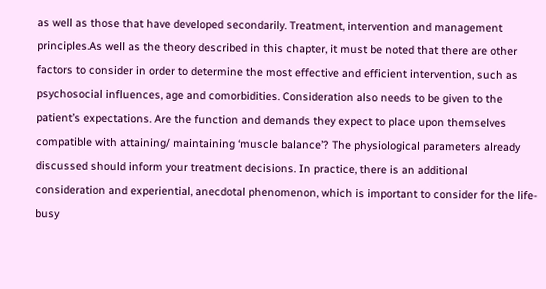as well as those that have developed secondarily. Treatment, intervention and management principles.As well as the theory described in this chapter, it must be noted that there are other factors to consider in order to determine the most effective and efficient intervention, such as psychosocial influences, age and comorbidities. Consideration also needs to be given to the patient’s expectations. Are the function and demands they expect to place upon themselves compatible with attaining/ maintaining ‘muscle balance’? The physiological parameters already discussed should inform your treatment decisions. In practice, there is an additional consideration and experiential, anecdotal phenomenon, which is important to consider for the life-busy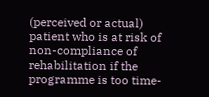(perceived or actual) patient who is at risk of non-compliance of rehabilitation if the programme is too time-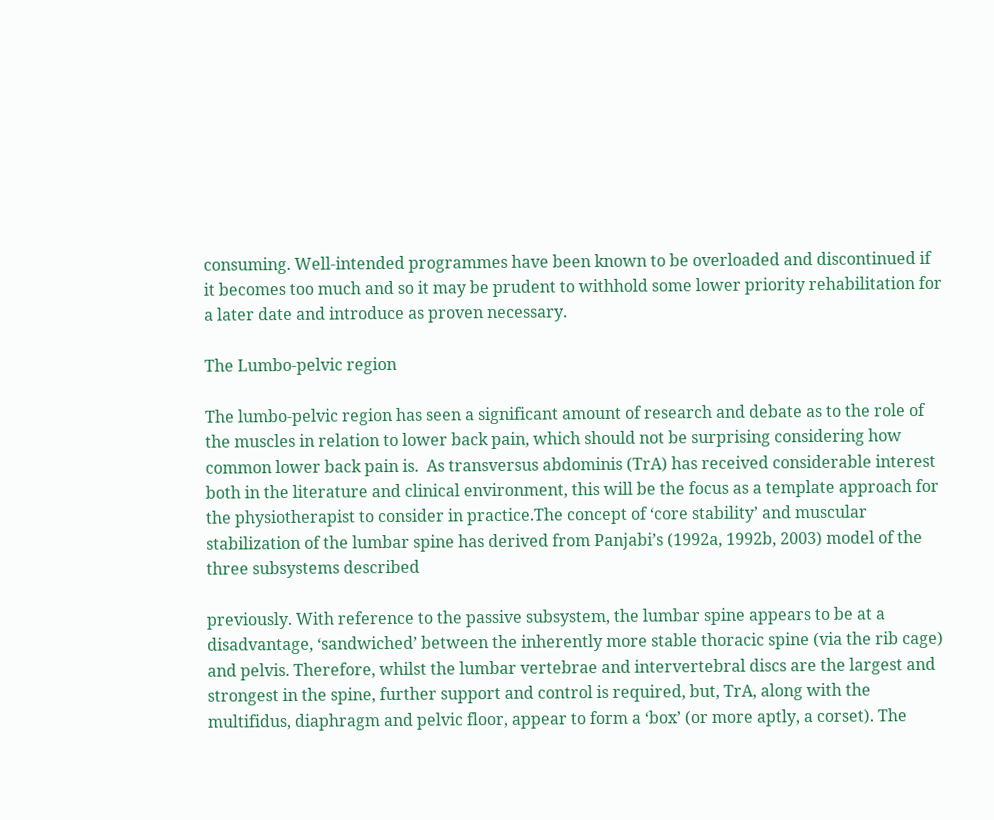consuming. Well-intended programmes have been known to be overloaded and discontinued if it becomes too much and so it may be prudent to withhold some lower priority rehabilitation for a later date and introduce as proven necessary.

The Lumbo-pelvic region

The lumbo-pelvic region has seen a significant amount of research and debate as to the role of the muscles in relation to lower back pain, which should not be surprising considering how common lower back pain is.  As transversus abdominis (TrA) has received considerable interest both in the literature and clinical environment, this will be the focus as a template approach for the physiotherapist to consider in practice.The concept of ‘core stability’ and muscular stabilization of the lumbar spine has derived from Panjabi’s (1992a, 1992b, 2003) model of the three subsystems described

previously. With reference to the passive subsystem, the lumbar spine appears to be at a disadvantage, ‘sandwiched’ between the inherently more stable thoracic spine (via the rib cage) and pelvis. Therefore, whilst the lumbar vertebrae and intervertebral discs are the largest and strongest in the spine, further support and control is required, but, TrA, along with the multifidus, diaphragm and pelvic floor, appear to form a ‘box’ (or more aptly, a corset). The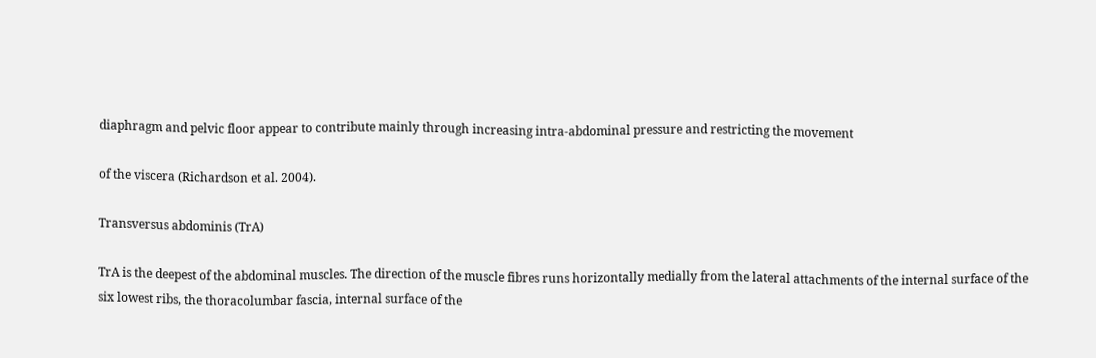diaphragm and pelvic floor appear to contribute mainly through increasing intra-abdominal pressure and restricting the movement

of the viscera (Richardson et al. 2004).

Transversus abdominis (TrA)

TrA is the deepest of the abdominal muscles. The direction of the muscle fibres runs horizontally medially from the lateral attachments of the internal surface of the six lowest ribs, the thoracolumbar fascia, internal surface of the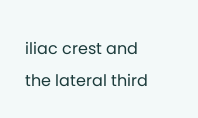iliac crest and the lateral third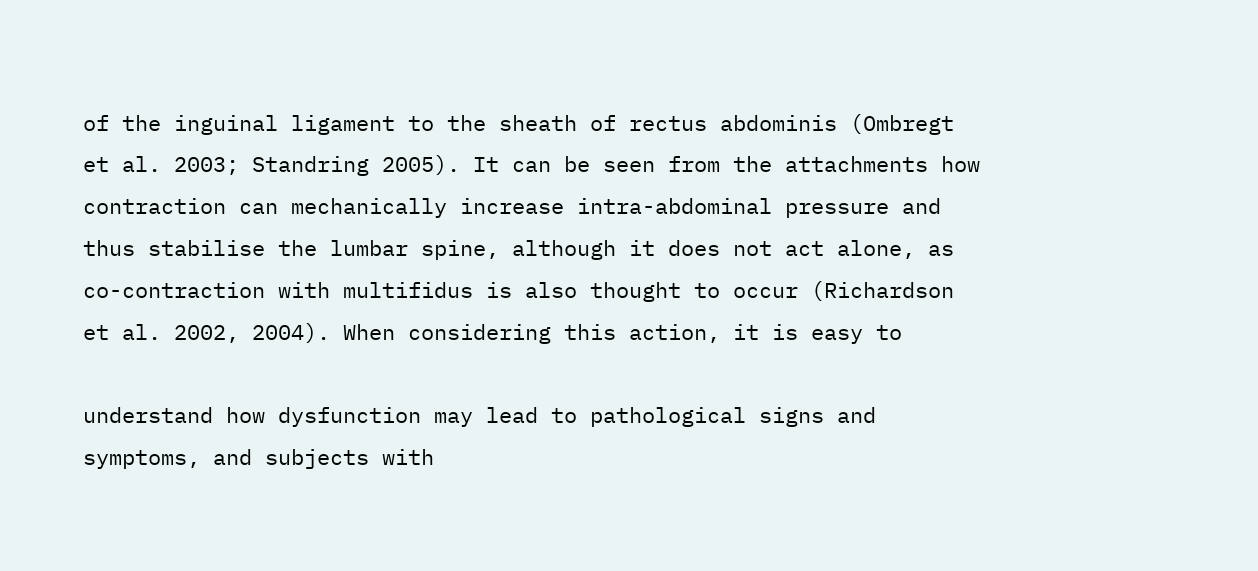of the inguinal ligament to the sheath of rectus abdominis (Ombregt et al. 2003; Standring 2005). It can be seen from the attachments how contraction can mechanically increase intra-abdominal pressure and thus stabilise the lumbar spine, although it does not act alone, as co-contraction with multifidus is also thought to occur (Richardson et al. 2002, 2004). When considering this action, it is easy to

understand how dysfunction may lead to pathological signs and symptoms, and subjects with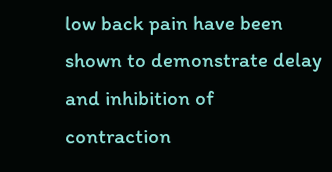low back pain have been shown to demonstrate delay and inhibition of contraction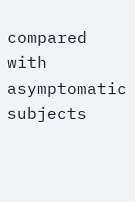compared with asymptomatic subjects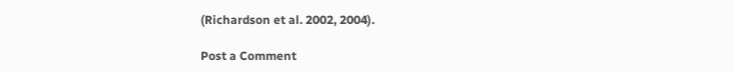(Richardson et al. 2002, 2004).

Post a Comment